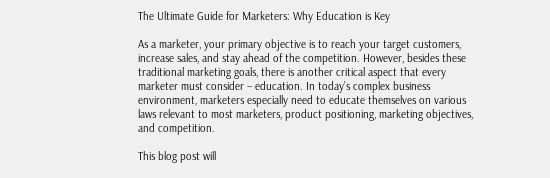The Ultimate Guide for Marketers: Why Education is Key

As a marketer, your primary objective is to reach your target customers, increase sales, and stay ahead of the competition. However, besides these traditional marketing goals, there is another critical aspect that every marketer must consider – education. In today’s complex business environment, marketers especially need to educate themselves on various laws relevant to most marketers, product positioning, marketing objectives, and competition.

This blog post will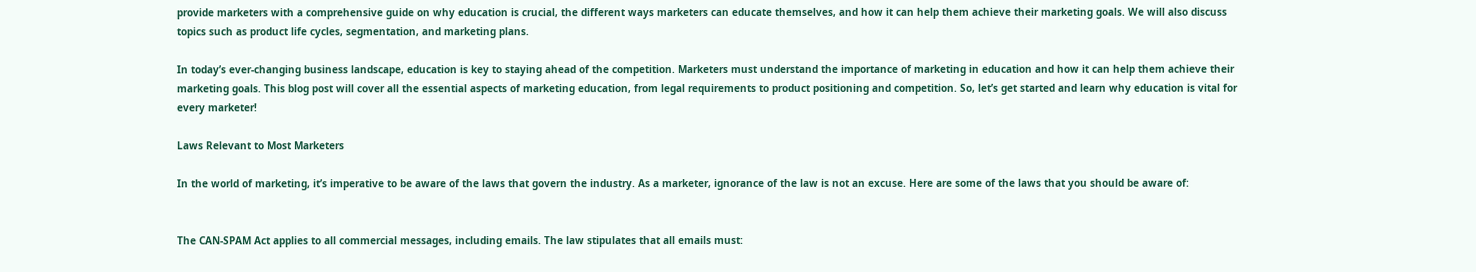provide marketers with a comprehensive guide on why education is crucial, the different ways marketers can educate themselves, and how it can help them achieve their marketing goals. We will also discuss topics such as product life cycles, segmentation, and marketing plans.

In today’s ever-changing business landscape, education is key to staying ahead of the competition. Marketers must understand the importance of marketing in education and how it can help them achieve their marketing goals. This blog post will cover all the essential aspects of marketing education, from legal requirements to product positioning and competition. So, let’s get started and learn why education is vital for every marketer!

Laws Relevant to Most Marketers

In the world of marketing, it’s imperative to be aware of the laws that govern the industry. As a marketer, ignorance of the law is not an excuse. Here are some of the laws that you should be aware of:


The CAN-SPAM Act applies to all commercial messages, including emails. The law stipulates that all emails must: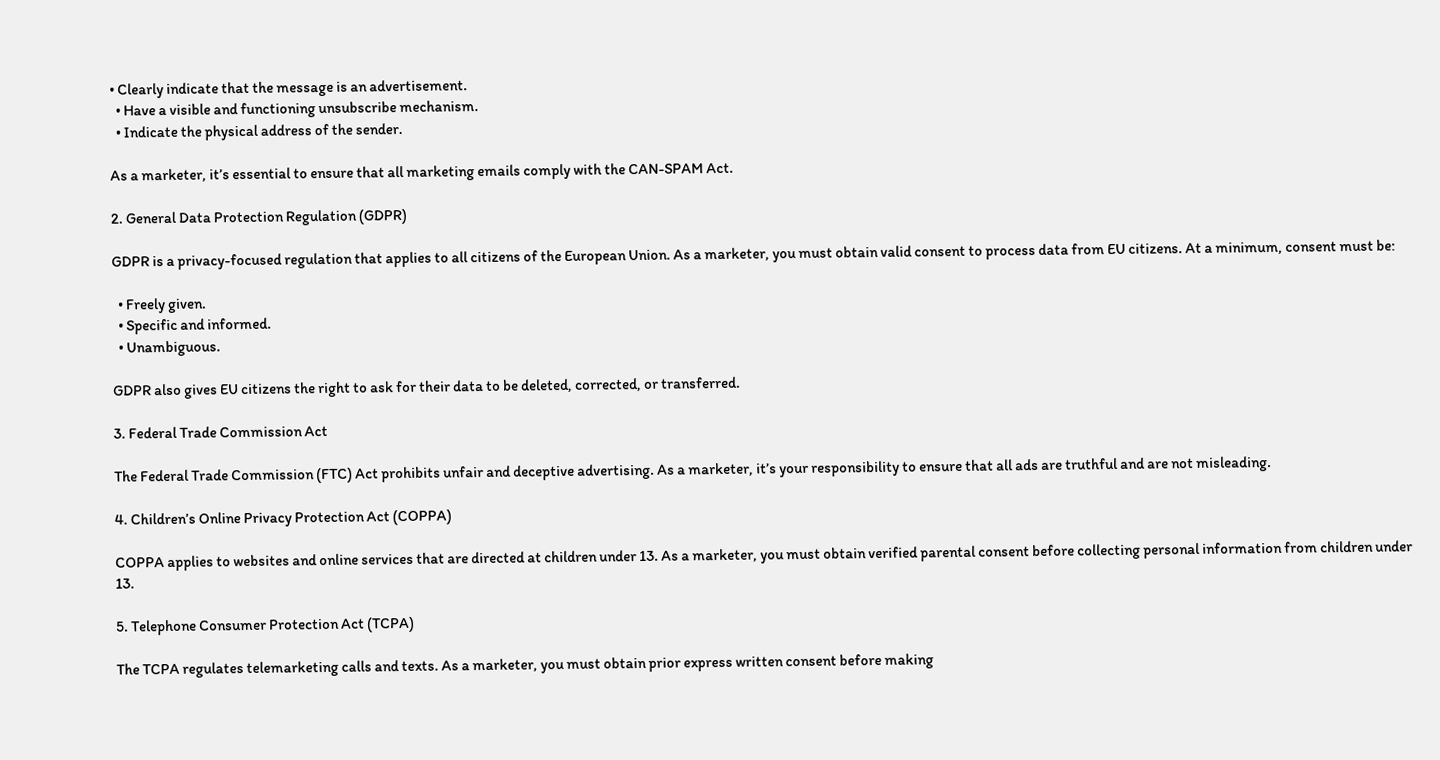• Clearly indicate that the message is an advertisement.
  • Have a visible and functioning unsubscribe mechanism.
  • Indicate the physical address of the sender.

As a marketer, it’s essential to ensure that all marketing emails comply with the CAN-SPAM Act.

2. General Data Protection Regulation (GDPR)

GDPR is a privacy-focused regulation that applies to all citizens of the European Union. As a marketer, you must obtain valid consent to process data from EU citizens. At a minimum, consent must be:

  • Freely given.
  • Specific and informed.
  • Unambiguous.

GDPR also gives EU citizens the right to ask for their data to be deleted, corrected, or transferred.

3. Federal Trade Commission Act

The Federal Trade Commission (FTC) Act prohibits unfair and deceptive advertising. As a marketer, it’s your responsibility to ensure that all ads are truthful and are not misleading.

4. Children’s Online Privacy Protection Act (COPPA)

COPPA applies to websites and online services that are directed at children under 13. As a marketer, you must obtain verified parental consent before collecting personal information from children under 13.

5. Telephone Consumer Protection Act (TCPA)

The TCPA regulates telemarketing calls and texts. As a marketer, you must obtain prior express written consent before making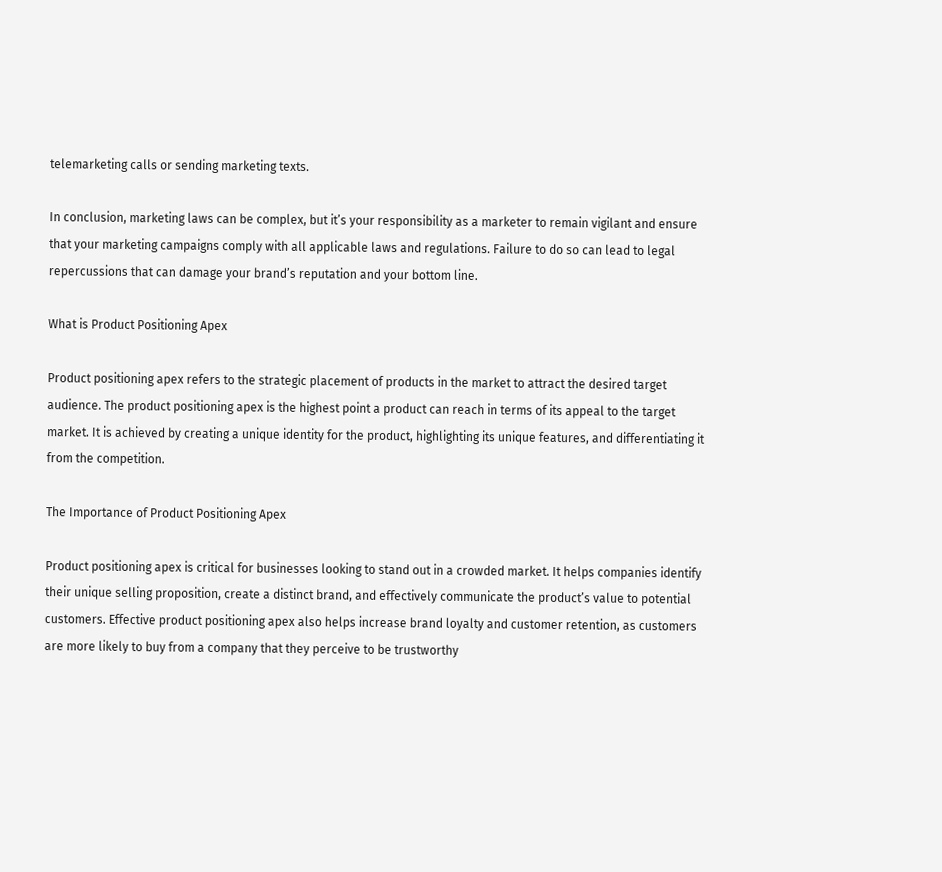telemarketing calls or sending marketing texts.

In conclusion, marketing laws can be complex, but it’s your responsibility as a marketer to remain vigilant and ensure that your marketing campaigns comply with all applicable laws and regulations. Failure to do so can lead to legal repercussions that can damage your brand’s reputation and your bottom line.

What is Product Positioning Apex

Product positioning apex refers to the strategic placement of products in the market to attract the desired target audience. The product positioning apex is the highest point a product can reach in terms of its appeal to the target market. It is achieved by creating a unique identity for the product, highlighting its unique features, and differentiating it from the competition.

The Importance of Product Positioning Apex

Product positioning apex is critical for businesses looking to stand out in a crowded market. It helps companies identify their unique selling proposition, create a distinct brand, and effectively communicate the product’s value to potential customers. Effective product positioning apex also helps increase brand loyalty and customer retention, as customers are more likely to buy from a company that they perceive to be trustworthy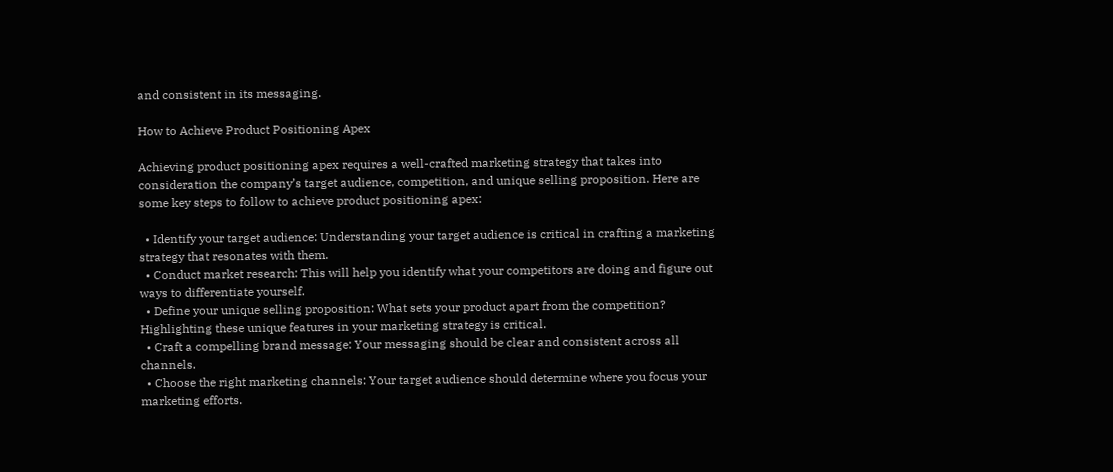and consistent in its messaging.

How to Achieve Product Positioning Apex

Achieving product positioning apex requires a well-crafted marketing strategy that takes into consideration the company’s target audience, competition, and unique selling proposition. Here are some key steps to follow to achieve product positioning apex:

  • Identify your target audience: Understanding your target audience is critical in crafting a marketing strategy that resonates with them.
  • Conduct market research: This will help you identify what your competitors are doing and figure out ways to differentiate yourself.
  • Define your unique selling proposition: What sets your product apart from the competition? Highlighting these unique features in your marketing strategy is critical.
  • Craft a compelling brand message: Your messaging should be clear and consistent across all channels.
  • Choose the right marketing channels: Your target audience should determine where you focus your marketing efforts.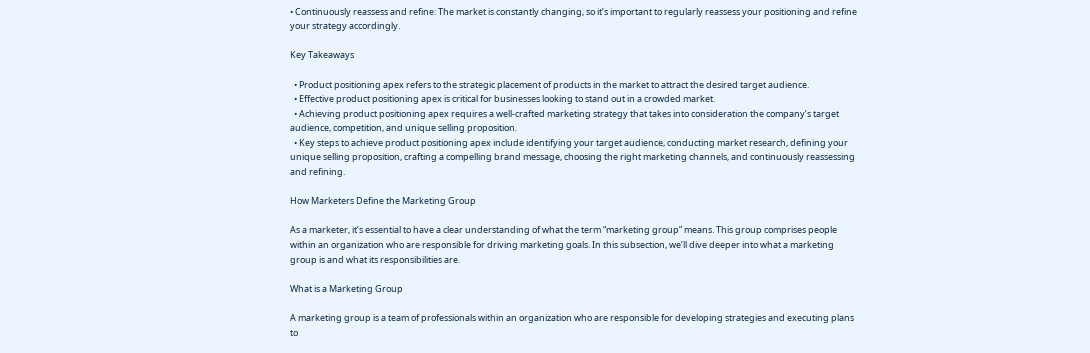• Continuously reassess and refine: The market is constantly changing, so it’s important to regularly reassess your positioning and refine your strategy accordingly.

Key Takeaways

  • Product positioning apex refers to the strategic placement of products in the market to attract the desired target audience.
  • Effective product positioning apex is critical for businesses looking to stand out in a crowded market.
  • Achieving product positioning apex requires a well-crafted marketing strategy that takes into consideration the company’s target audience, competition, and unique selling proposition.
  • Key steps to achieve product positioning apex include identifying your target audience, conducting market research, defining your unique selling proposition, crafting a compelling brand message, choosing the right marketing channels, and continuously reassessing and refining.

How Marketers Define the Marketing Group

As a marketer, it’s essential to have a clear understanding of what the term “marketing group” means. This group comprises people within an organization who are responsible for driving marketing goals. In this subsection, we’ll dive deeper into what a marketing group is and what its responsibilities are.

What is a Marketing Group

A marketing group is a team of professionals within an organization who are responsible for developing strategies and executing plans to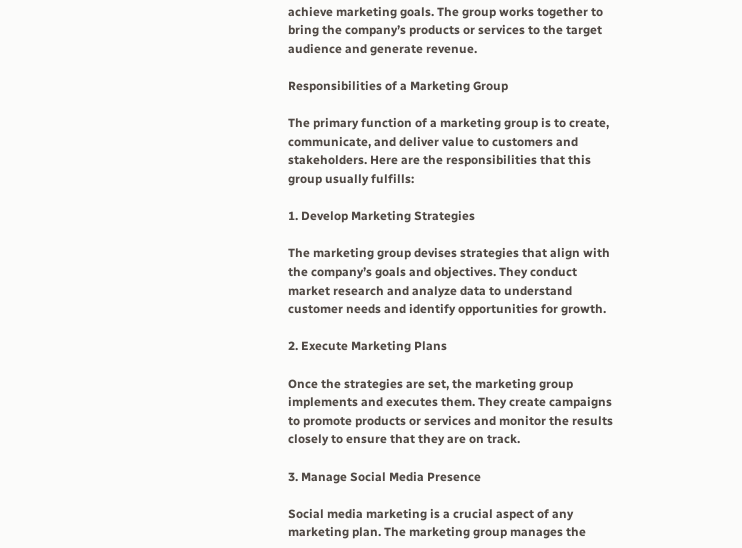achieve marketing goals. The group works together to bring the company’s products or services to the target audience and generate revenue.

Responsibilities of a Marketing Group

The primary function of a marketing group is to create, communicate, and deliver value to customers and stakeholders. Here are the responsibilities that this group usually fulfills:

1. Develop Marketing Strategies

The marketing group devises strategies that align with the company’s goals and objectives. They conduct market research and analyze data to understand customer needs and identify opportunities for growth.

2. Execute Marketing Plans

Once the strategies are set, the marketing group implements and executes them. They create campaigns to promote products or services and monitor the results closely to ensure that they are on track.

3. Manage Social Media Presence

Social media marketing is a crucial aspect of any marketing plan. The marketing group manages the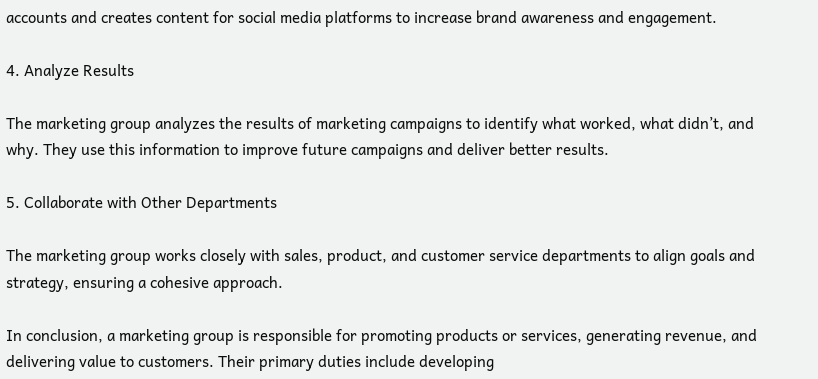accounts and creates content for social media platforms to increase brand awareness and engagement.

4. Analyze Results

The marketing group analyzes the results of marketing campaigns to identify what worked, what didn’t, and why. They use this information to improve future campaigns and deliver better results.

5. Collaborate with Other Departments

The marketing group works closely with sales, product, and customer service departments to align goals and strategy, ensuring a cohesive approach.

In conclusion, a marketing group is responsible for promoting products or services, generating revenue, and delivering value to customers. Their primary duties include developing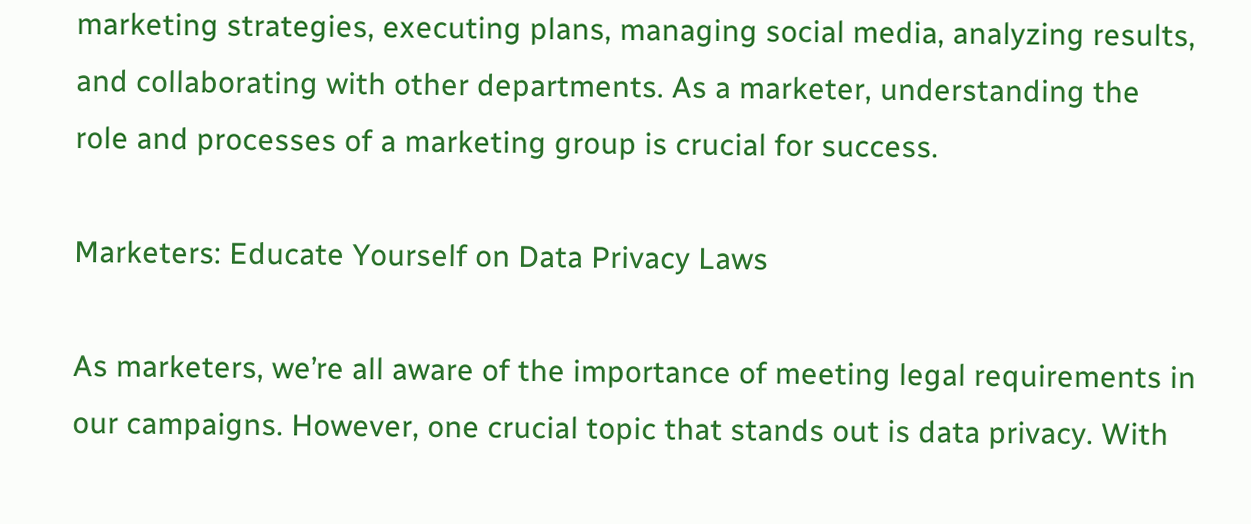marketing strategies, executing plans, managing social media, analyzing results, and collaborating with other departments. As a marketer, understanding the role and processes of a marketing group is crucial for success.

Marketers: Educate Yourself on Data Privacy Laws

As marketers, we’re all aware of the importance of meeting legal requirements in our campaigns. However, one crucial topic that stands out is data privacy. With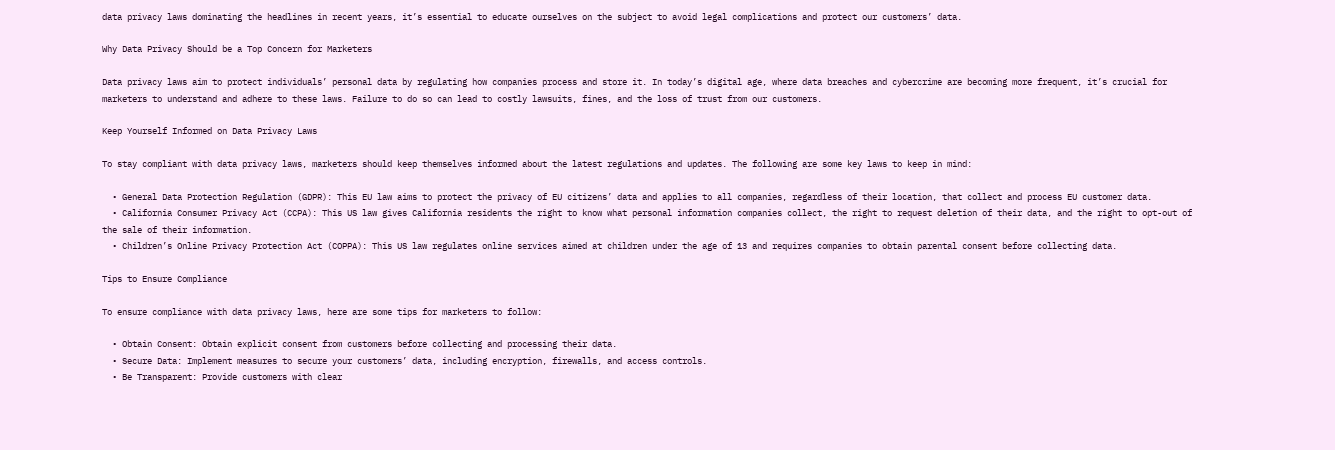data privacy laws dominating the headlines in recent years, it’s essential to educate ourselves on the subject to avoid legal complications and protect our customers’ data.

Why Data Privacy Should be a Top Concern for Marketers

Data privacy laws aim to protect individuals’ personal data by regulating how companies process and store it. In today’s digital age, where data breaches and cybercrime are becoming more frequent, it’s crucial for marketers to understand and adhere to these laws. Failure to do so can lead to costly lawsuits, fines, and the loss of trust from our customers.

Keep Yourself Informed on Data Privacy Laws

To stay compliant with data privacy laws, marketers should keep themselves informed about the latest regulations and updates. The following are some key laws to keep in mind:

  • General Data Protection Regulation (GDPR): This EU law aims to protect the privacy of EU citizens’ data and applies to all companies, regardless of their location, that collect and process EU customer data.
  • California Consumer Privacy Act (CCPA): This US law gives California residents the right to know what personal information companies collect, the right to request deletion of their data, and the right to opt-out of the sale of their information.
  • Children’s Online Privacy Protection Act (COPPA): This US law regulates online services aimed at children under the age of 13 and requires companies to obtain parental consent before collecting data.

Tips to Ensure Compliance

To ensure compliance with data privacy laws, here are some tips for marketers to follow:

  • Obtain Consent: Obtain explicit consent from customers before collecting and processing their data.
  • Secure Data: Implement measures to secure your customers’ data, including encryption, firewalls, and access controls.
  • Be Transparent: Provide customers with clear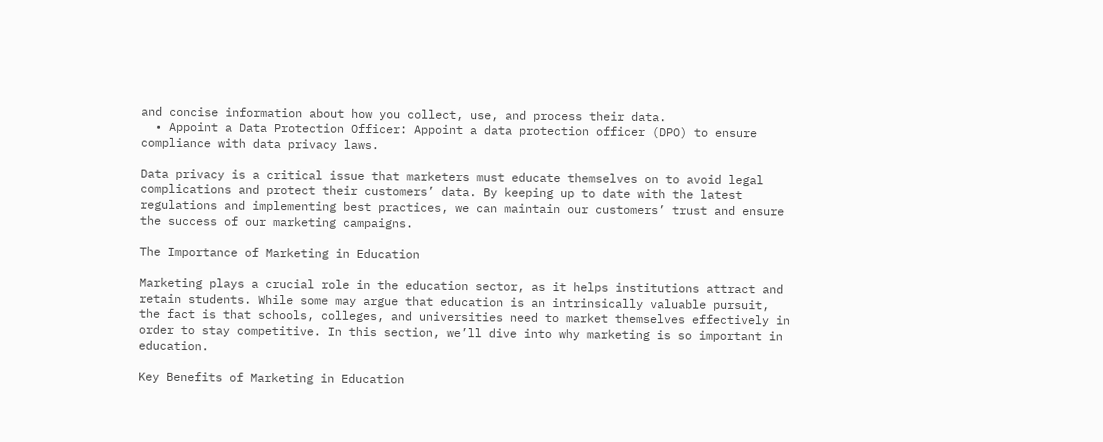and concise information about how you collect, use, and process their data.
  • Appoint a Data Protection Officer: Appoint a data protection officer (DPO) to ensure compliance with data privacy laws.

Data privacy is a critical issue that marketers must educate themselves on to avoid legal complications and protect their customers’ data. By keeping up to date with the latest regulations and implementing best practices, we can maintain our customers’ trust and ensure the success of our marketing campaigns.

The Importance of Marketing in Education

Marketing plays a crucial role in the education sector, as it helps institutions attract and retain students. While some may argue that education is an intrinsically valuable pursuit, the fact is that schools, colleges, and universities need to market themselves effectively in order to stay competitive. In this section, we’ll dive into why marketing is so important in education.

Key Benefits of Marketing in Education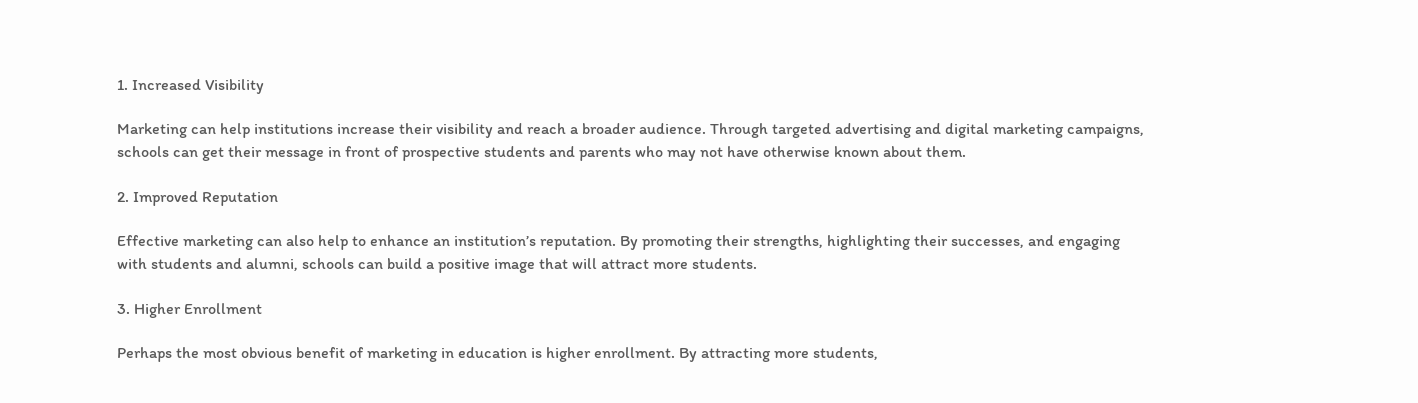1. Increased Visibility

Marketing can help institutions increase their visibility and reach a broader audience. Through targeted advertising and digital marketing campaigns, schools can get their message in front of prospective students and parents who may not have otherwise known about them.

2. Improved Reputation

Effective marketing can also help to enhance an institution’s reputation. By promoting their strengths, highlighting their successes, and engaging with students and alumni, schools can build a positive image that will attract more students.

3. Higher Enrollment

Perhaps the most obvious benefit of marketing in education is higher enrollment. By attracting more students,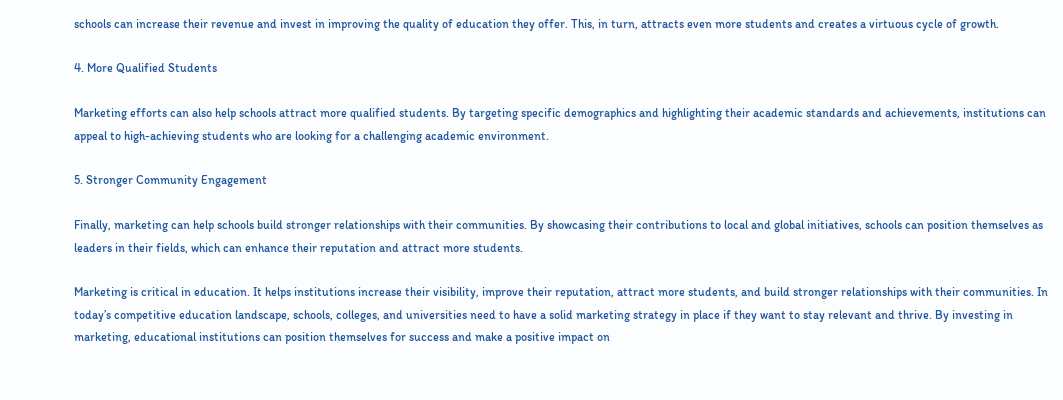schools can increase their revenue and invest in improving the quality of education they offer. This, in turn, attracts even more students and creates a virtuous cycle of growth.

4. More Qualified Students

Marketing efforts can also help schools attract more qualified students. By targeting specific demographics and highlighting their academic standards and achievements, institutions can appeal to high-achieving students who are looking for a challenging academic environment.

5. Stronger Community Engagement

Finally, marketing can help schools build stronger relationships with their communities. By showcasing their contributions to local and global initiatives, schools can position themselves as leaders in their fields, which can enhance their reputation and attract more students.

Marketing is critical in education. It helps institutions increase their visibility, improve their reputation, attract more students, and build stronger relationships with their communities. In today’s competitive education landscape, schools, colleges, and universities need to have a solid marketing strategy in place if they want to stay relevant and thrive. By investing in marketing, educational institutions can position themselves for success and make a positive impact on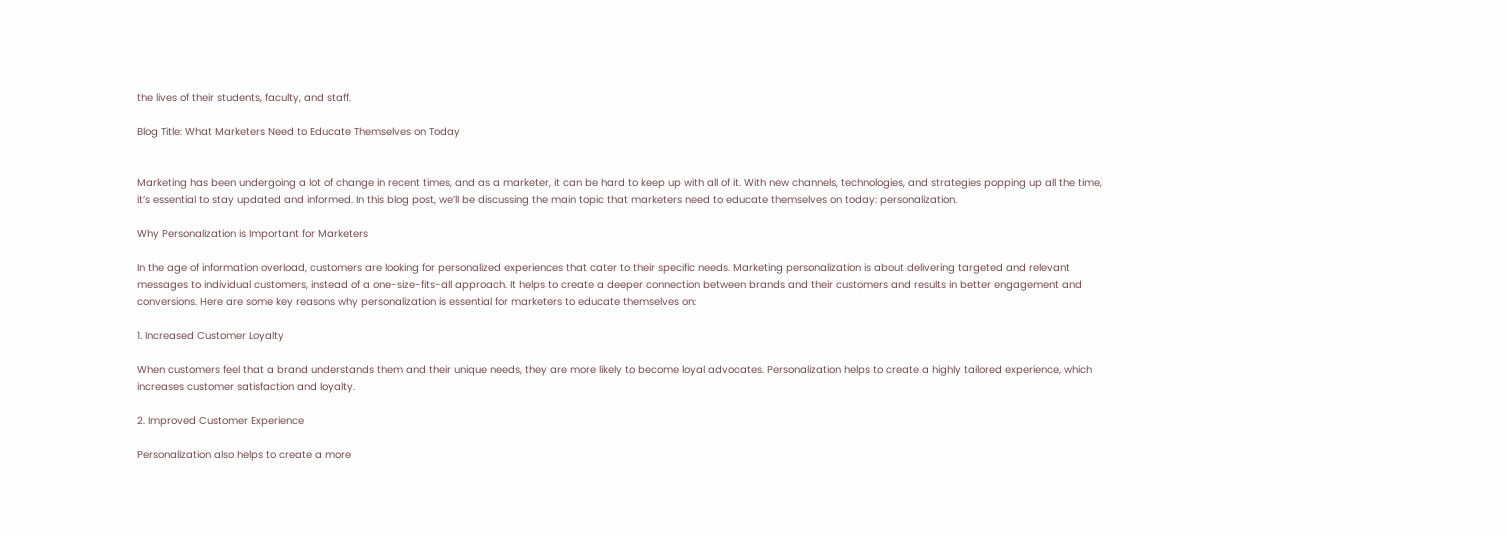the lives of their students, faculty, and staff.

Blog Title: What Marketers Need to Educate Themselves on Today


Marketing has been undergoing a lot of change in recent times, and as a marketer, it can be hard to keep up with all of it. With new channels, technologies, and strategies popping up all the time, it’s essential to stay updated and informed. In this blog post, we’ll be discussing the main topic that marketers need to educate themselves on today: personalization.

Why Personalization is Important for Marketers

In the age of information overload, customers are looking for personalized experiences that cater to their specific needs. Marketing personalization is about delivering targeted and relevant messages to individual customers, instead of a one-size-fits-all approach. It helps to create a deeper connection between brands and their customers and results in better engagement and conversions. Here are some key reasons why personalization is essential for marketers to educate themselves on:

1. Increased Customer Loyalty

When customers feel that a brand understands them and their unique needs, they are more likely to become loyal advocates. Personalization helps to create a highly tailored experience, which increases customer satisfaction and loyalty.

2. Improved Customer Experience

Personalization also helps to create a more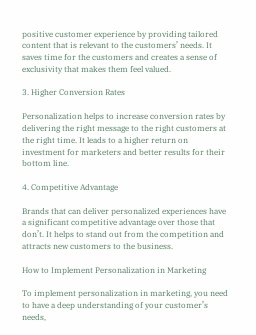positive customer experience by providing tailored content that is relevant to the customers’ needs. It saves time for the customers and creates a sense of exclusivity that makes them feel valued.

3. Higher Conversion Rates

Personalization helps to increase conversion rates by delivering the right message to the right customers at the right time. It leads to a higher return on investment for marketers and better results for their bottom line.

4. Competitive Advantage

Brands that can deliver personalized experiences have a significant competitive advantage over those that don’t. It helps to stand out from the competition and attracts new customers to the business.

How to Implement Personalization in Marketing

To implement personalization in marketing, you need to have a deep understanding of your customer’s needs,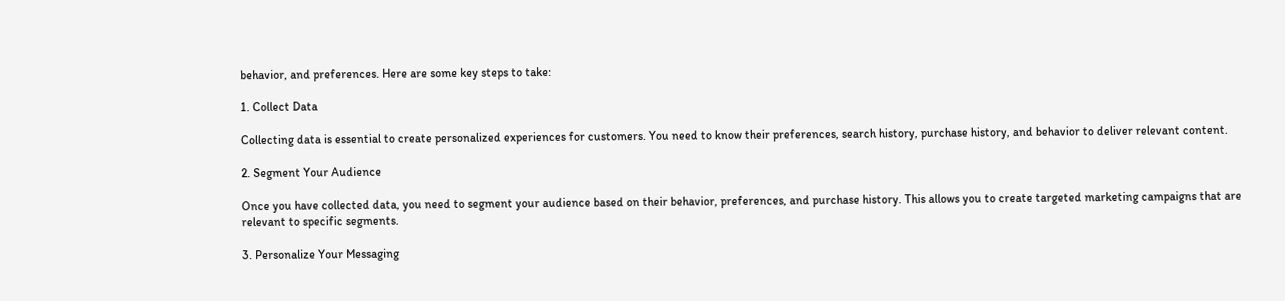behavior, and preferences. Here are some key steps to take:

1. Collect Data

Collecting data is essential to create personalized experiences for customers. You need to know their preferences, search history, purchase history, and behavior to deliver relevant content.

2. Segment Your Audience

Once you have collected data, you need to segment your audience based on their behavior, preferences, and purchase history. This allows you to create targeted marketing campaigns that are relevant to specific segments.

3. Personalize Your Messaging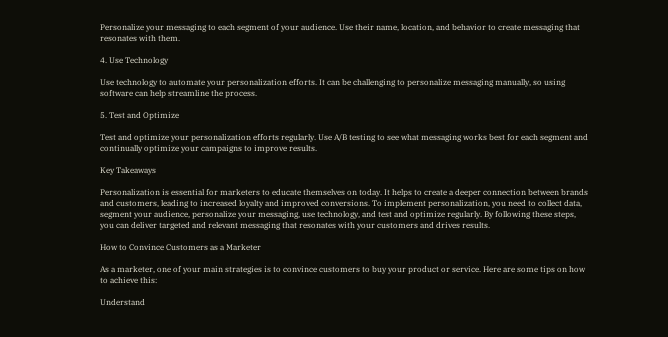Personalize your messaging to each segment of your audience. Use their name, location, and behavior to create messaging that resonates with them.

4. Use Technology

Use technology to automate your personalization efforts. It can be challenging to personalize messaging manually, so using software can help streamline the process.

5. Test and Optimize

Test and optimize your personalization efforts regularly. Use A/B testing to see what messaging works best for each segment and continually optimize your campaigns to improve results.

Key Takeaways

Personalization is essential for marketers to educate themselves on today. It helps to create a deeper connection between brands and customers, leading to increased loyalty and improved conversions. To implement personalization, you need to collect data, segment your audience, personalize your messaging, use technology, and test and optimize regularly. By following these steps, you can deliver targeted and relevant messaging that resonates with your customers and drives results.

How to Convince Customers as a Marketer

As a marketer, one of your main strategies is to convince customers to buy your product or service. Here are some tips on how to achieve this:

Understand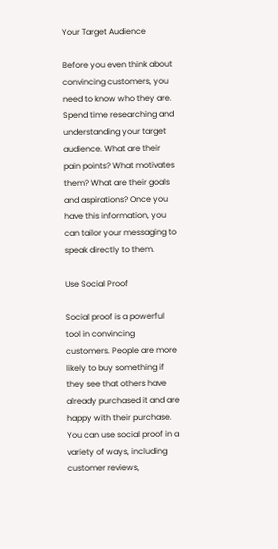Your Target Audience

Before you even think about convincing customers, you need to know who they are. Spend time researching and understanding your target audience. What are their pain points? What motivates them? What are their goals and aspirations? Once you have this information, you can tailor your messaging to speak directly to them.

Use Social Proof

Social proof is a powerful tool in convincing customers. People are more likely to buy something if they see that others have already purchased it and are happy with their purchase. You can use social proof in a variety of ways, including customer reviews,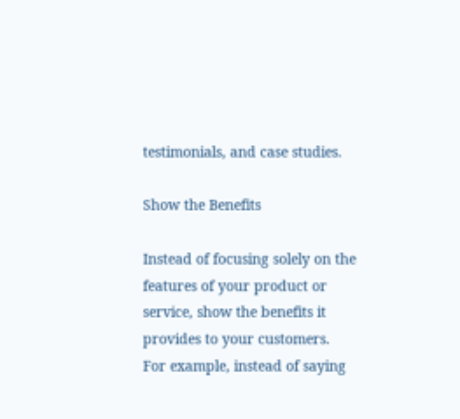testimonials, and case studies.

Show the Benefits

Instead of focusing solely on the features of your product or service, show the benefits it provides to your customers. For example, instead of saying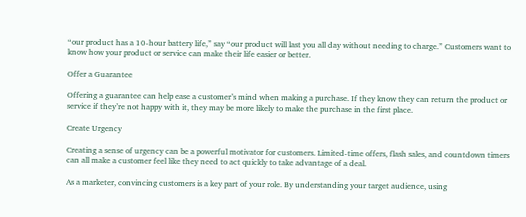“our product has a 10-hour battery life,” say “our product will last you all day without needing to charge.” Customers want to know how your product or service can make their life easier or better.

Offer a Guarantee

Offering a guarantee can help ease a customer’s mind when making a purchase. If they know they can return the product or service if they’re not happy with it, they may be more likely to make the purchase in the first place.

Create Urgency

Creating a sense of urgency can be a powerful motivator for customers. Limited-time offers, flash sales, and countdown timers can all make a customer feel like they need to act quickly to take advantage of a deal.

As a marketer, convincing customers is a key part of your role. By understanding your target audience, using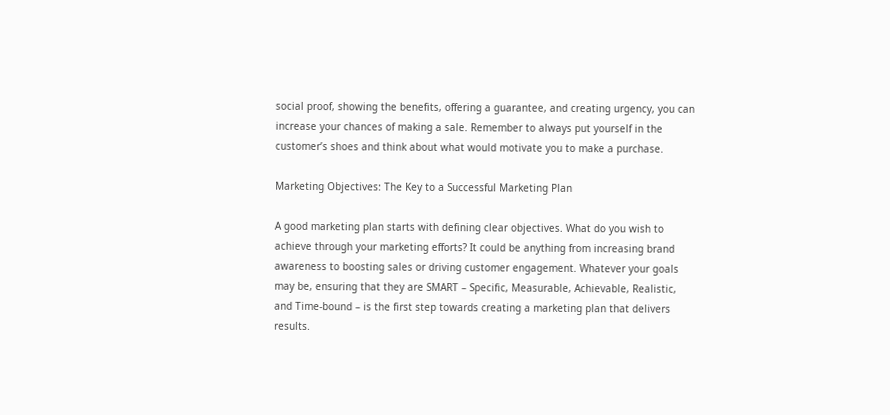social proof, showing the benefits, offering a guarantee, and creating urgency, you can increase your chances of making a sale. Remember to always put yourself in the customer’s shoes and think about what would motivate you to make a purchase.

Marketing Objectives: The Key to a Successful Marketing Plan

A good marketing plan starts with defining clear objectives. What do you wish to achieve through your marketing efforts? It could be anything from increasing brand awareness to boosting sales or driving customer engagement. Whatever your goals may be, ensuring that they are SMART – Specific, Measurable, Achievable, Realistic, and Time-bound – is the first step towards creating a marketing plan that delivers results.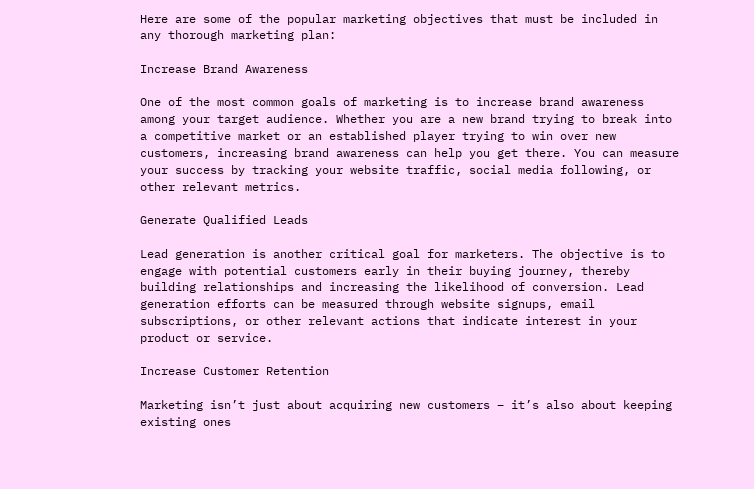Here are some of the popular marketing objectives that must be included in any thorough marketing plan:

Increase Brand Awareness

One of the most common goals of marketing is to increase brand awareness among your target audience. Whether you are a new brand trying to break into a competitive market or an established player trying to win over new customers, increasing brand awareness can help you get there. You can measure your success by tracking your website traffic, social media following, or other relevant metrics.

Generate Qualified Leads

Lead generation is another critical goal for marketers. The objective is to engage with potential customers early in their buying journey, thereby building relationships and increasing the likelihood of conversion. Lead generation efforts can be measured through website signups, email subscriptions, or other relevant actions that indicate interest in your product or service.

Increase Customer Retention

Marketing isn’t just about acquiring new customers – it’s also about keeping existing ones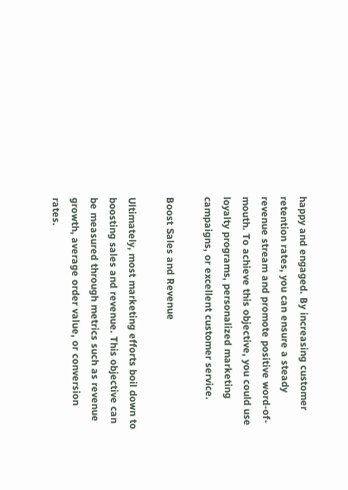happy and engaged. By increasing customer retention rates, you can ensure a steady revenue stream and promote positive word-of-mouth. To achieve this objective, you could use loyalty programs, personalized marketing campaigns, or excellent customer service.

Boost Sales and Revenue

Ultimately, most marketing efforts boil down to boosting sales and revenue. This objective can be measured through metrics such as revenue growth, average order value, or conversion rates.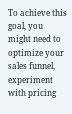To achieve this goal, you might need to optimize your sales funnel, experiment with pricing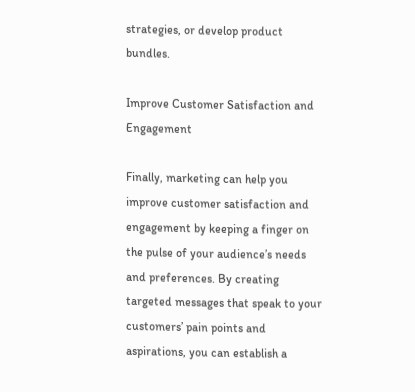strategies, or develop product bundles.

Improve Customer Satisfaction and Engagement

Finally, marketing can help you improve customer satisfaction and engagement by keeping a finger on the pulse of your audience’s needs and preferences. By creating targeted messages that speak to your customers’ pain points and aspirations, you can establish a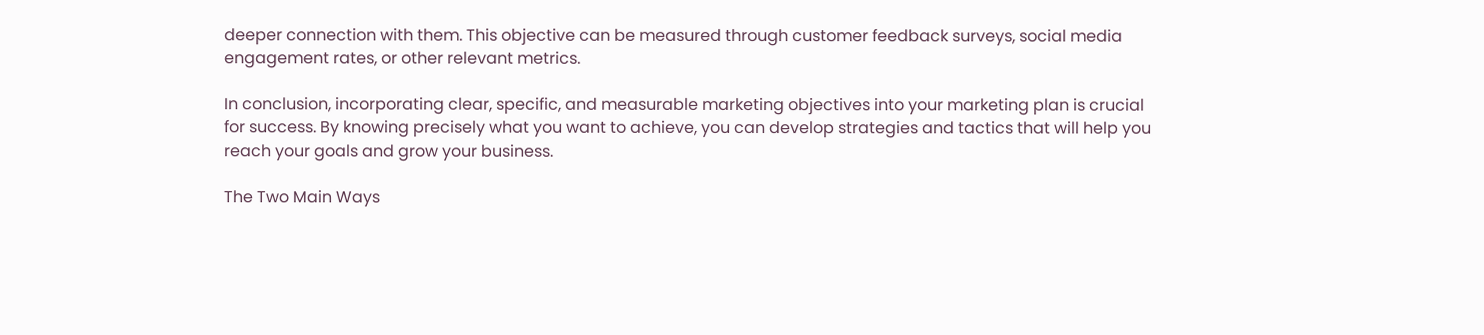deeper connection with them. This objective can be measured through customer feedback surveys, social media engagement rates, or other relevant metrics.

In conclusion, incorporating clear, specific, and measurable marketing objectives into your marketing plan is crucial for success. By knowing precisely what you want to achieve, you can develop strategies and tactics that will help you reach your goals and grow your business.

The Two Main Ways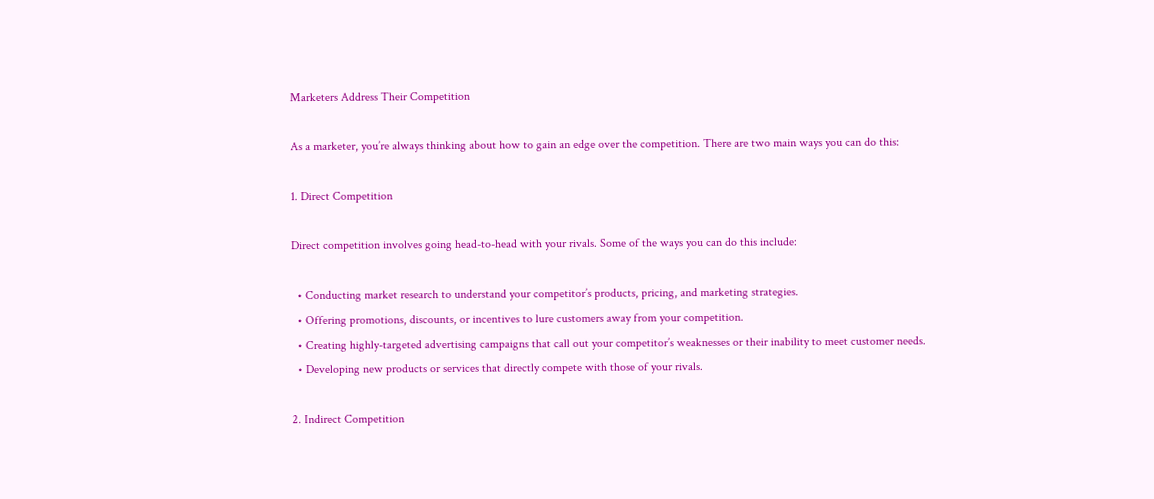Marketers Address Their Competition

As a marketer, you’re always thinking about how to gain an edge over the competition. There are two main ways you can do this:

1. Direct Competition

Direct competition involves going head-to-head with your rivals. Some of the ways you can do this include:

  • Conducting market research to understand your competitor’s products, pricing, and marketing strategies.
  • Offering promotions, discounts, or incentives to lure customers away from your competition.
  • Creating highly-targeted advertising campaigns that call out your competitor’s weaknesses or their inability to meet customer needs.
  • Developing new products or services that directly compete with those of your rivals.

2. Indirect Competition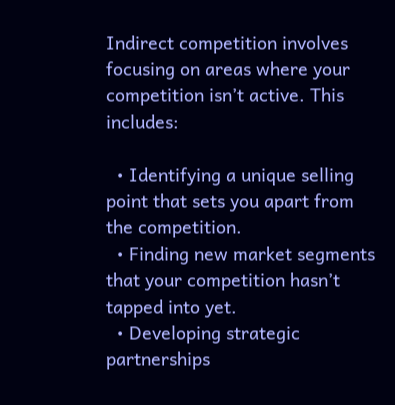Indirect competition involves focusing on areas where your competition isn’t active. This includes:

  • Identifying a unique selling point that sets you apart from the competition.
  • Finding new market segments that your competition hasn’t tapped into yet.
  • Developing strategic partnerships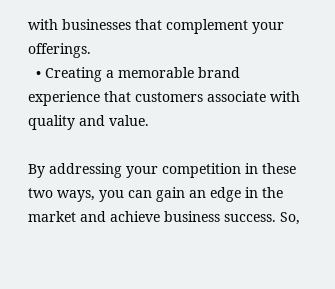with businesses that complement your offerings.
  • Creating a memorable brand experience that customers associate with quality and value.

By addressing your competition in these two ways, you can gain an edge in the market and achieve business success. So,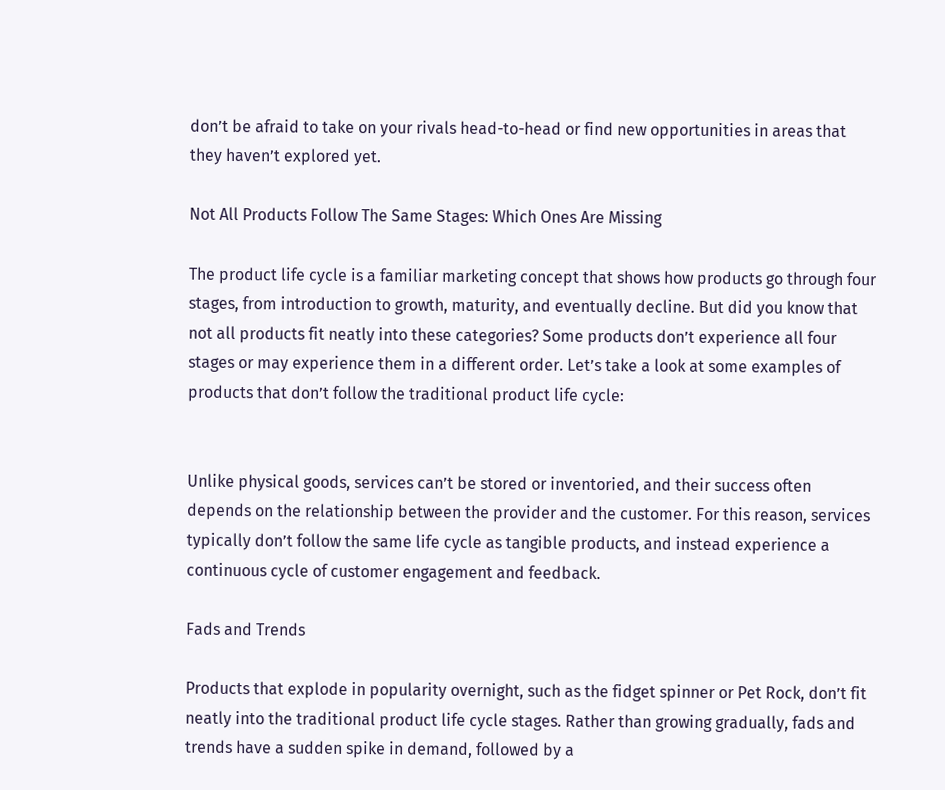don’t be afraid to take on your rivals head-to-head or find new opportunities in areas that they haven’t explored yet.

Not All Products Follow The Same Stages: Which Ones Are Missing

The product life cycle is a familiar marketing concept that shows how products go through four stages, from introduction to growth, maturity, and eventually decline. But did you know that not all products fit neatly into these categories? Some products don’t experience all four stages or may experience them in a different order. Let’s take a look at some examples of products that don’t follow the traditional product life cycle:


Unlike physical goods, services can’t be stored or inventoried, and their success often depends on the relationship between the provider and the customer. For this reason, services typically don’t follow the same life cycle as tangible products, and instead experience a continuous cycle of customer engagement and feedback.

Fads and Trends

Products that explode in popularity overnight, such as the fidget spinner or Pet Rock, don’t fit neatly into the traditional product life cycle stages. Rather than growing gradually, fads and trends have a sudden spike in demand, followed by a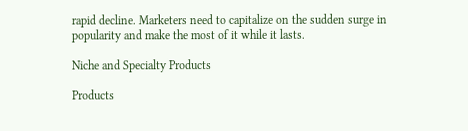rapid decline. Marketers need to capitalize on the sudden surge in popularity and make the most of it while it lasts.

Niche and Specialty Products

Products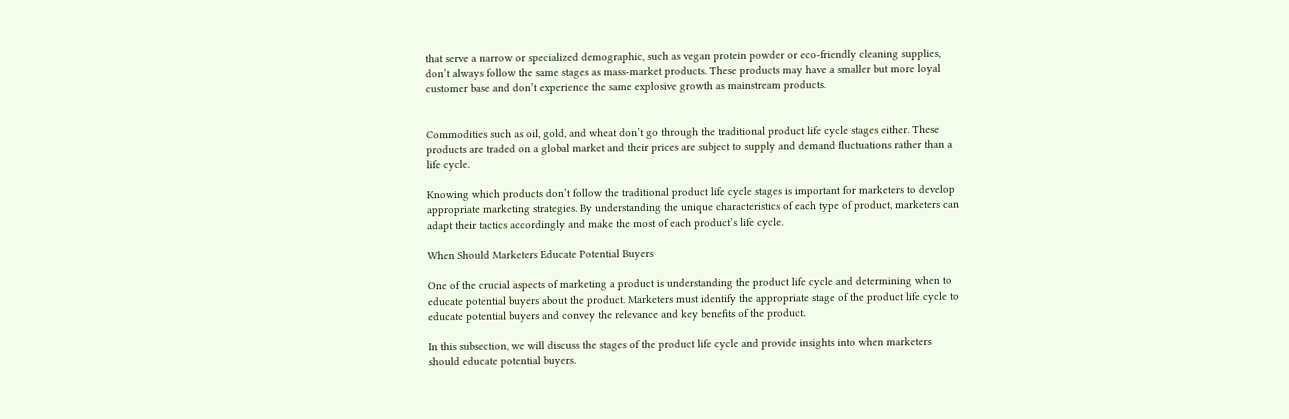that serve a narrow or specialized demographic, such as vegan protein powder or eco-friendly cleaning supplies, don’t always follow the same stages as mass-market products. These products may have a smaller but more loyal customer base and don’t experience the same explosive growth as mainstream products.


Commodities such as oil, gold, and wheat don’t go through the traditional product life cycle stages either. These products are traded on a global market and their prices are subject to supply and demand fluctuations rather than a life cycle.

Knowing which products don’t follow the traditional product life cycle stages is important for marketers to develop appropriate marketing strategies. By understanding the unique characteristics of each type of product, marketers can adapt their tactics accordingly and make the most of each product’s life cycle.

When Should Marketers Educate Potential Buyers

One of the crucial aspects of marketing a product is understanding the product life cycle and determining when to educate potential buyers about the product. Marketers must identify the appropriate stage of the product life cycle to educate potential buyers and convey the relevance and key benefits of the product.

In this subsection, we will discuss the stages of the product life cycle and provide insights into when marketers should educate potential buyers.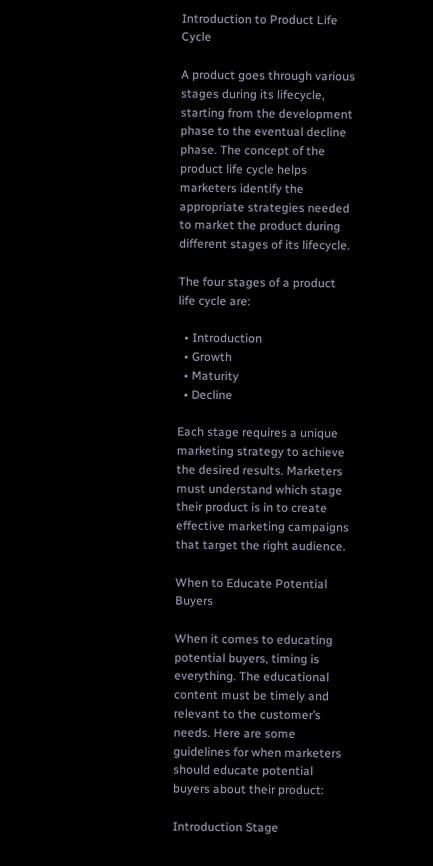Introduction to Product Life Cycle

A product goes through various stages during its lifecycle, starting from the development phase to the eventual decline phase. The concept of the product life cycle helps marketers identify the appropriate strategies needed to market the product during different stages of its lifecycle.

The four stages of a product life cycle are:

  • Introduction
  • Growth
  • Maturity
  • Decline

Each stage requires a unique marketing strategy to achieve the desired results. Marketers must understand which stage their product is in to create effective marketing campaigns that target the right audience.

When to Educate Potential Buyers

When it comes to educating potential buyers, timing is everything. The educational content must be timely and relevant to the customer’s needs. Here are some guidelines for when marketers should educate potential buyers about their product:

Introduction Stage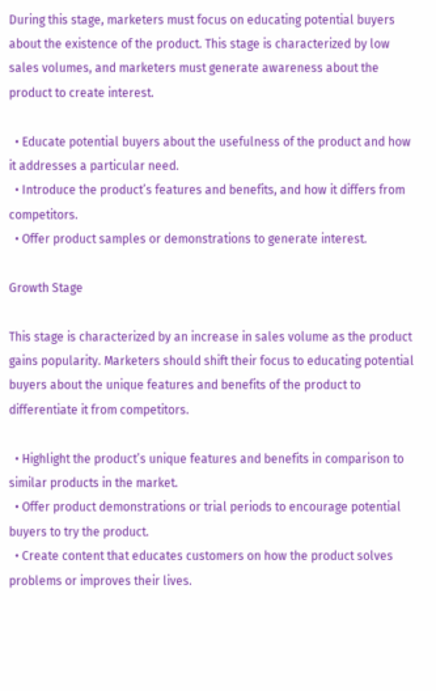During this stage, marketers must focus on educating potential buyers about the existence of the product. This stage is characterized by low sales volumes, and marketers must generate awareness about the product to create interest.

  • Educate potential buyers about the usefulness of the product and how it addresses a particular need.
  • Introduce the product’s features and benefits, and how it differs from competitors.
  • Offer product samples or demonstrations to generate interest.

Growth Stage

This stage is characterized by an increase in sales volume as the product gains popularity. Marketers should shift their focus to educating potential buyers about the unique features and benefits of the product to differentiate it from competitors.

  • Highlight the product’s unique features and benefits in comparison to similar products in the market.
  • Offer product demonstrations or trial periods to encourage potential buyers to try the product.
  • Create content that educates customers on how the product solves problems or improves their lives.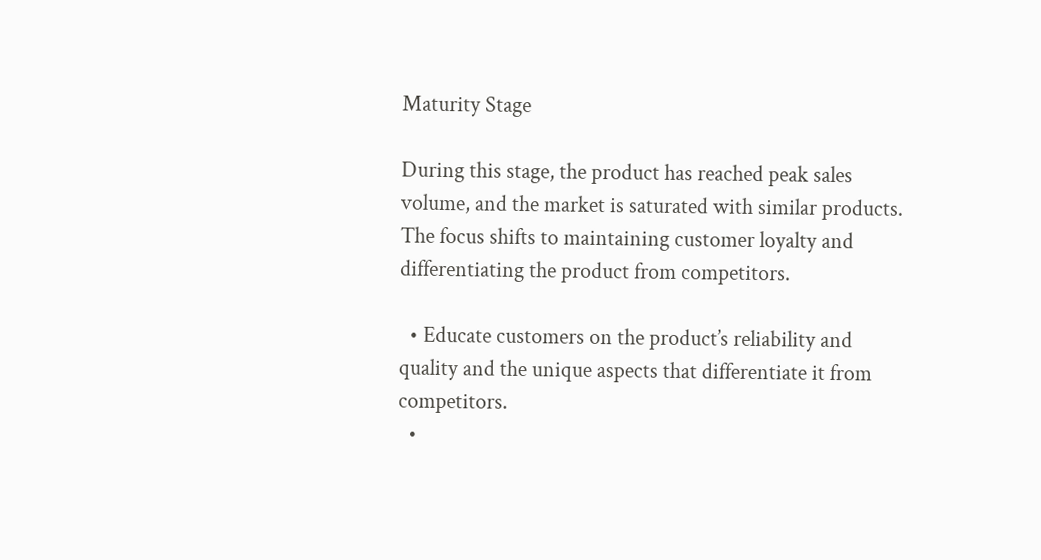Maturity Stage

During this stage, the product has reached peak sales volume, and the market is saturated with similar products. The focus shifts to maintaining customer loyalty and differentiating the product from competitors.

  • Educate customers on the product’s reliability and quality and the unique aspects that differentiate it from competitors.
  •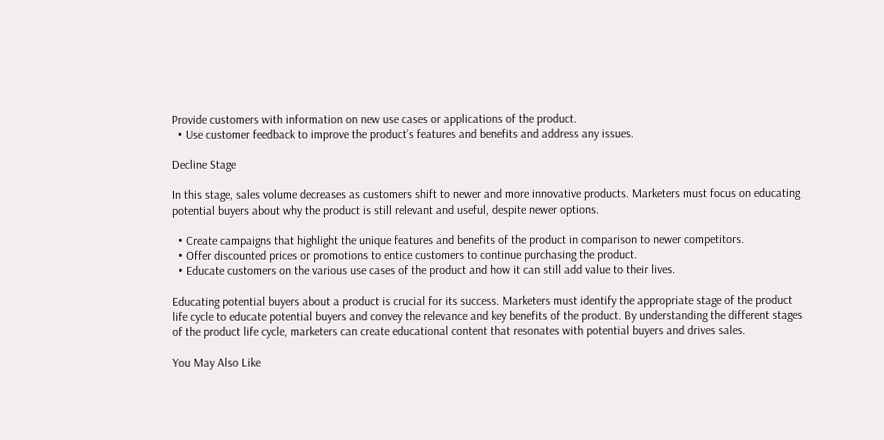Provide customers with information on new use cases or applications of the product.
  • Use customer feedback to improve the product’s features and benefits and address any issues.

Decline Stage

In this stage, sales volume decreases as customers shift to newer and more innovative products. Marketers must focus on educating potential buyers about why the product is still relevant and useful, despite newer options.

  • Create campaigns that highlight the unique features and benefits of the product in comparison to newer competitors.
  • Offer discounted prices or promotions to entice customers to continue purchasing the product.
  • Educate customers on the various use cases of the product and how it can still add value to their lives.

Educating potential buyers about a product is crucial for its success. Marketers must identify the appropriate stage of the product life cycle to educate potential buyers and convey the relevance and key benefits of the product. By understanding the different stages of the product life cycle, marketers can create educational content that resonates with potential buyers and drives sales.

You May Also Like